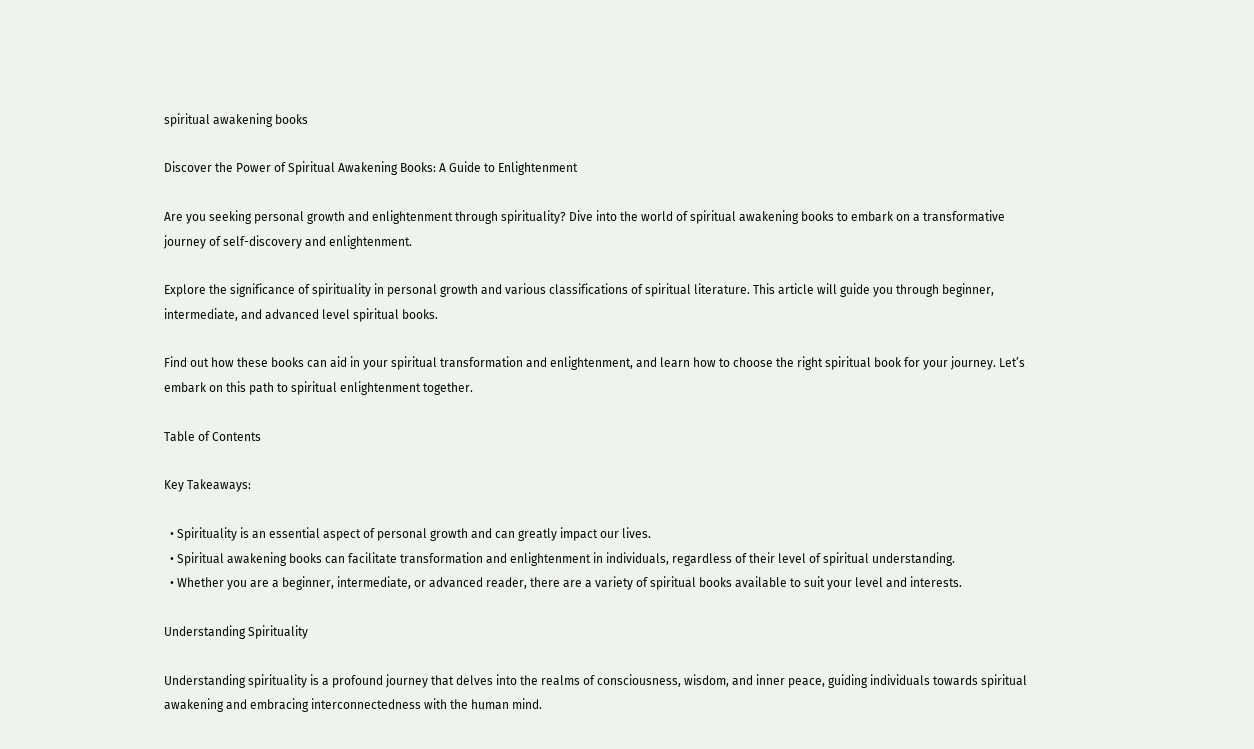spiritual awakening books

Discover the Power of Spiritual Awakening Books: A Guide to Enlightenment

Are you seeking personal growth and enlightenment through spirituality? Dive into the world of spiritual awakening books to embark on a transformative journey of self-discovery and enlightenment.

Explore the significance of spirituality in personal growth and various classifications of spiritual literature. This article will guide you through beginner, intermediate, and advanced level spiritual books.

Find out how these books can aid in your spiritual transformation and enlightenment, and learn how to choose the right spiritual book for your journey. Let’s embark on this path to spiritual enlightenment together.

Table of Contents

Key Takeaways:

  • Spirituality is an essential aspect of personal growth and can greatly impact our lives.
  • Spiritual awakening books can facilitate transformation and enlightenment in individuals, regardless of their level of spiritual understanding.
  • Whether you are a beginner, intermediate, or advanced reader, there are a variety of spiritual books available to suit your level and interests.

Understanding Spirituality

Understanding spirituality is a profound journey that delves into the realms of consciousness, wisdom, and inner peace, guiding individuals towards spiritual awakening and embracing interconnectedness with the human mind.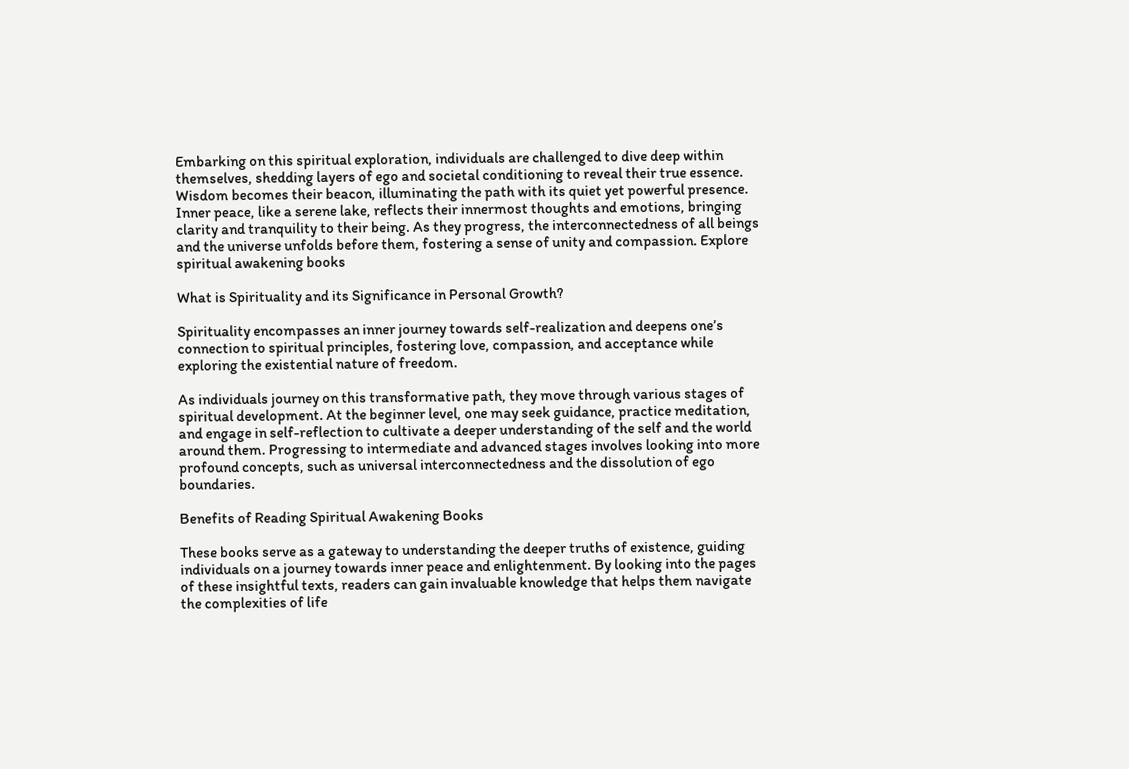Embarking on this spiritual exploration, individuals are challenged to dive deep within themselves, shedding layers of ego and societal conditioning to reveal their true essence. Wisdom becomes their beacon, illuminating the path with its quiet yet powerful presence. Inner peace, like a serene lake, reflects their innermost thoughts and emotions, bringing clarity and tranquility to their being. As they progress, the interconnectedness of all beings and the universe unfolds before them, fostering a sense of unity and compassion. Explore spiritual awakening books

What is Spirituality and its Significance in Personal Growth?

Spirituality encompasses an inner journey towards self-realization and deepens one’s connection to spiritual principles, fostering love, compassion, and acceptance while exploring the existential nature of freedom.

As individuals journey on this transformative path, they move through various stages of spiritual development. At the beginner level, one may seek guidance, practice meditation, and engage in self-reflection to cultivate a deeper understanding of the self and the world around them. Progressing to intermediate and advanced stages involves looking into more profound concepts, such as universal interconnectedness and the dissolution of ego boundaries.

Benefits of Reading Spiritual Awakening Books

These books serve as a gateway to understanding the deeper truths of existence, guiding individuals on a journey towards inner peace and enlightenment. By looking into the pages of these insightful texts, readers can gain invaluable knowledge that helps them navigate the complexities of life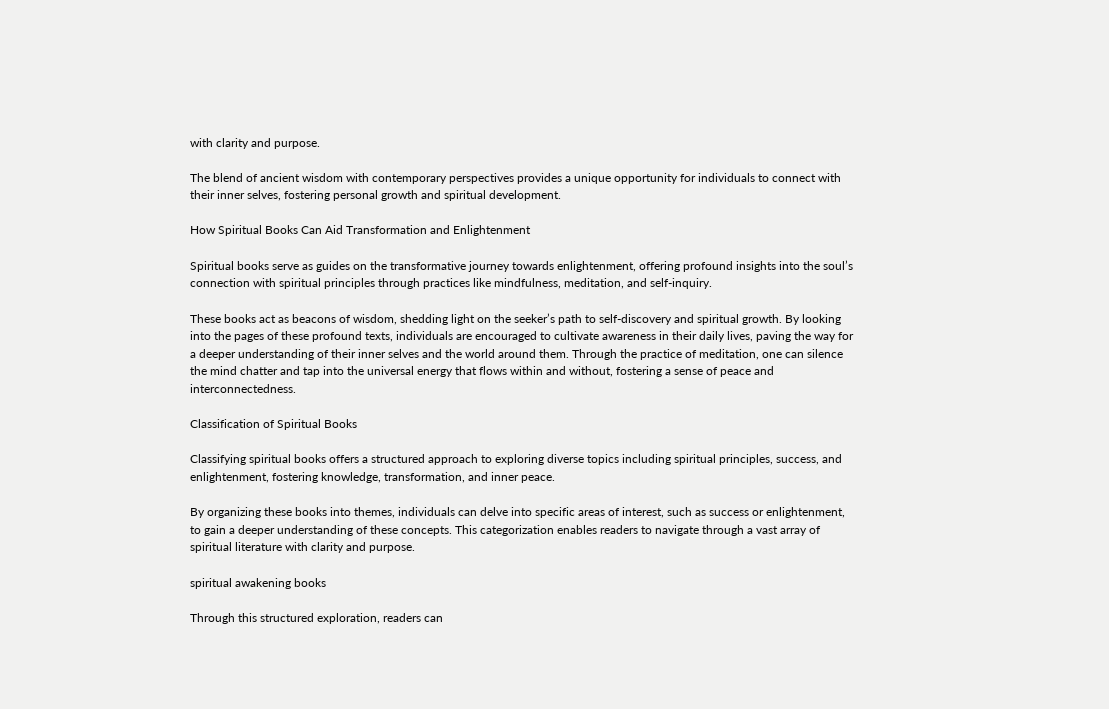with clarity and purpose.

The blend of ancient wisdom with contemporary perspectives provides a unique opportunity for individuals to connect with their inner selves, fostering personal growth and spiritual development.

How Spiritual Books Can Aid Transformation and Enlightenment

Spiritual books serve as guides on the transformative journey towards enlightenment, offering profound insights into the soul’s connection with spiritual principles through practices like mindfulness, meditation, and self-inquiry.

These books act as beacons of wisdom, shedding light on the seeker’s path to self-discovery and spiritual growth. By looking into the pages of these profound texts, individuals are encouraged to cultivate awareness in their daily lives, paving the way for a deeper understanding of their inner selves and the world around them. Through the practice of meditation, one can silence the mind chatter and tap into the universal energy that flows within and without, fostering a sense of peace and interconnectedness.

Classification of Spiritual Books

Classifying spiritual books offers a structured approach to exploring diverse topics including spiritual principles, success, and enlightenment, fostering knowledge, transformation, and inner peace.

By organizing these books into themes, individuals can delve into specific areas of interest, such as success or enlightenment, to gain a deeper understanding of these concepts. This categorization enables readers to navigate through a vast array of spiritual literature with clarity and purpose.

spiritual awakening books

Through this structured exploration, readers can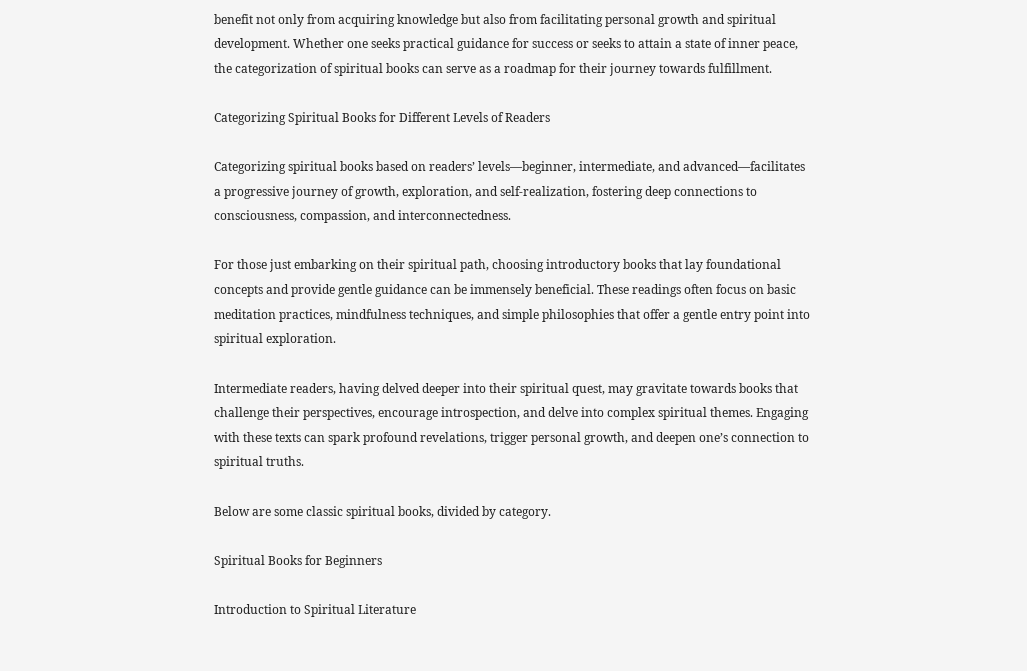benefit not only from acquiring knowledge but also from facilitating personal growth and spiritual development. Whether one seeks practical guidance for success or seeks to attain a state of inner peace, the categorization of spiritual books can serve as a roadmap for their journey towards fulfillment.

Categorizing Spiritual Books for Different Levels of Readers

Categorizing spiritual books based on readers’ levels—beginner, intermediate, and advanced—facilitates a progressive journey of growth, exploration, and self-realization, fostering deep connections to consciousness, compassion, and interconnectedness.

For those just embarking on their spiritual path, choosing introductory books that lay foundational concepts and provide gentle guidance can be immensely beneficial. These readings often focus on basic meditation practices, mindfulness techniques, and simple philosophies that offer a gentle entry point into spiritual exploration.

Intermediate readers, having delved deeper into their spiritual quest, may gravitate towards books that challenge their perspectives, encourage introspection, and delve into complex spiritual themes. Engaging with these texts can spark profound revelations, trigger personal growth, and deepen one’s connection to spiritual truths.

Below are some classic spiritual books, divided by category.

Spiritual Books for Beginners

Introduction to Spiritual Literature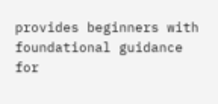provides beginners with foundational guidance for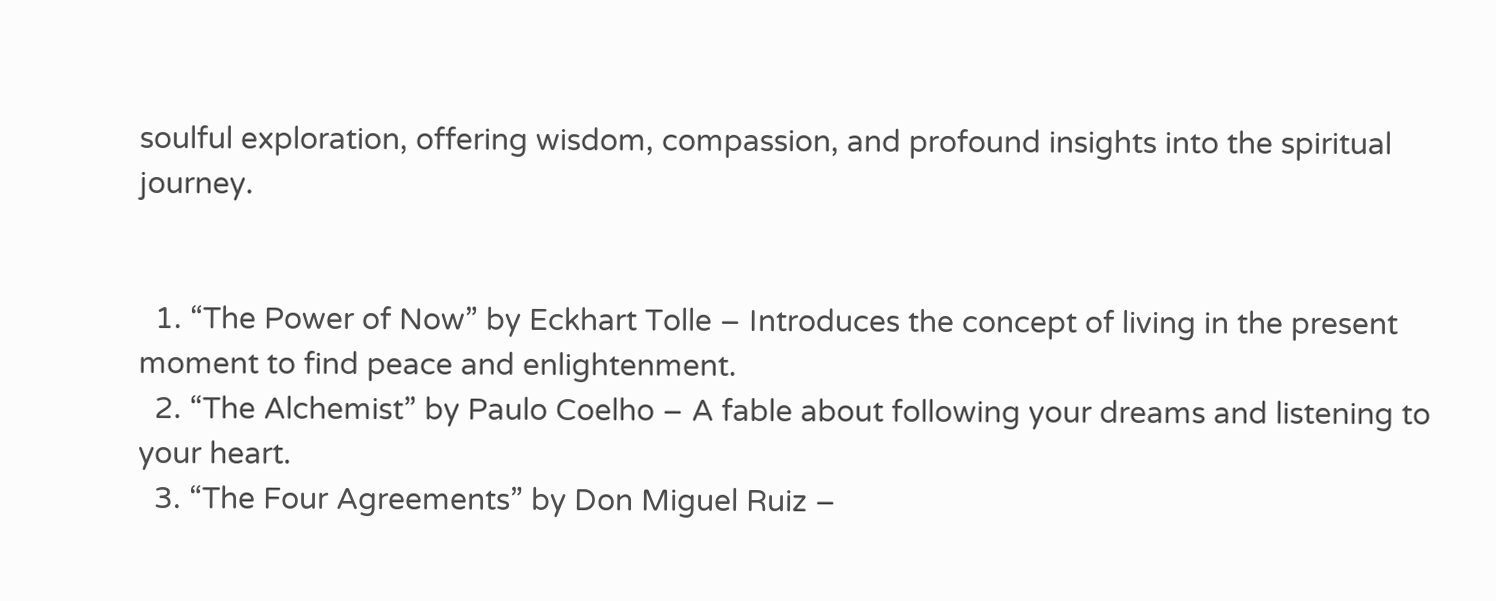soulful exploration, offering wisdom, compassion, and profound insights into the spiritual journey.


  1. “The Power of Now” by Eckhart Tolle – Introduces the concept of living in the present moment to find peace and enlightenment.
  2. “The Alchemist” by Paulo Coelho – A fable about following your dreams and listening to your heart.
  3. “The Four Agreements” by Don Miguel Ruiz –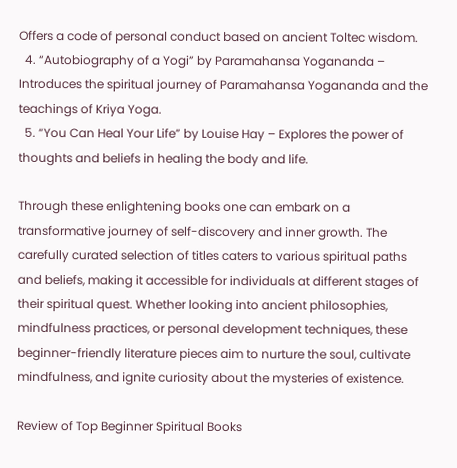Offers a code of personal conduct based on ancient Toltec wisdom.
  4. “Autobiography of a Yogi” by Paramahansa Yogananda – Introduces the spiritual journey of Paramahansa Yogananda and the teachings of Kriya Yoga.
  5. “You Can Heal Your Life” by Louise Hay – Explores the power of thoughts and beliefs in healing the body and life.

Through these enlightening books one can embark on a transformative journey of self-discovery and inner growth. The carefully curated selection of titles caters to various spiritual paths and beliefs, making it accessible for individuals at different stages of their spiritual quest. Whether looking into ancient philosophies, mindfulness practices, or personal development techniques, these beginner-friendly literature pieces aim to nurture the soul, cultivate mindfulness, and ignite curiosity about the mysteries of existence.

Review of Top Beginner Spiritual Books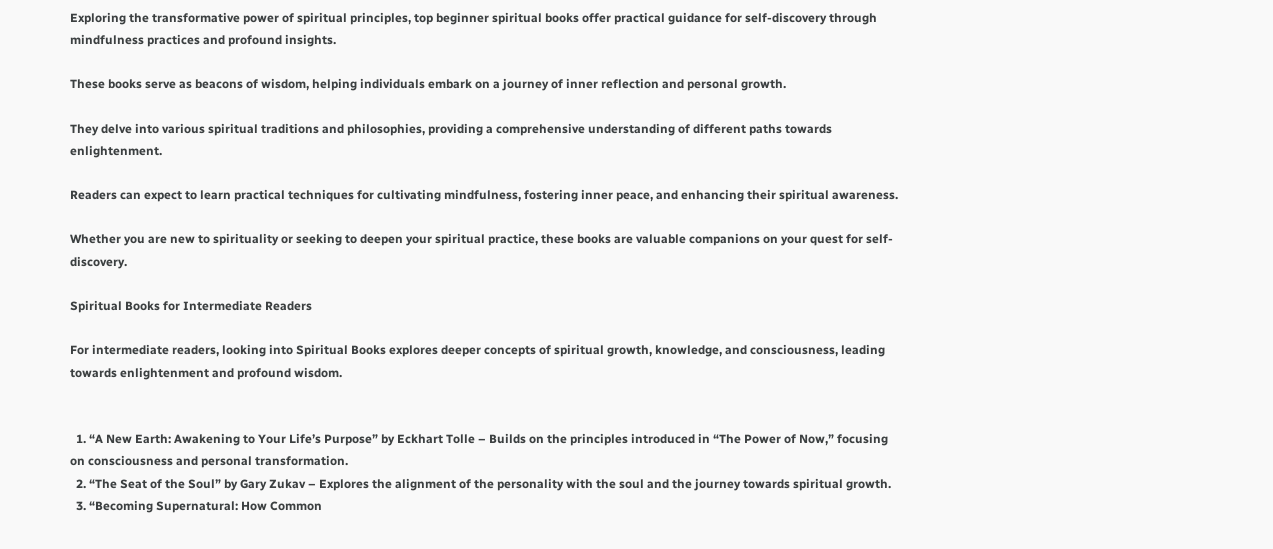Exploring the transformative power of spiritual principles, top beginner spiritual books offer practical guidance for self-discovery through mindfulness practices and profound insights.

These books serve as beacons of wisdom, helping individuals embark on a journey of inner reflection and personal growth.

They delve into various spiritual traditions and philosophies, providing a comprehensive understanding of different paths towards enlightenment.

Readers can expect to learn practical techniques for cultivating mindfulness, fostering inner peace, and enhancing their spiritual awareness.

Whether you are new to spirituality or seeking to deepen your spiritual practice, these books are valuable companions on your quest for self-discovery.

Spiritual Books for Intermediate Readers

For intermediate readers, looking into Spiritual Books explores deeper concepts of spiritual growth, knowledge, and consciousness, leading towards enlightenment and profound wisdom.


  1. “A New Earth: Awakening to Your Life’s Purpose” by Eckhart Tolle – Builds on the principles introduced in “The Power of Now,” focusing on consciousness and personal transformation.
  2. “The Seat of the Soul” by Gary Zukav – Explores the alignment of the personality with the soul and the journey towards spiritual growth.
  3. “Becoming Supernatural: How Common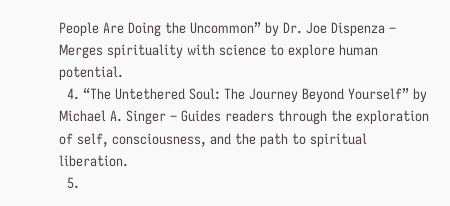People Are Doing the Uncommon” by Dr. Joe Dispenza – Merges spirituality with science to explore human potential.
  4. “The Untethered Soul: The Journey Beyond Yourself” by Michael A. Singer – Guides readers through the exploration of self, consciousness, and the path to spiritual liberation.
  5.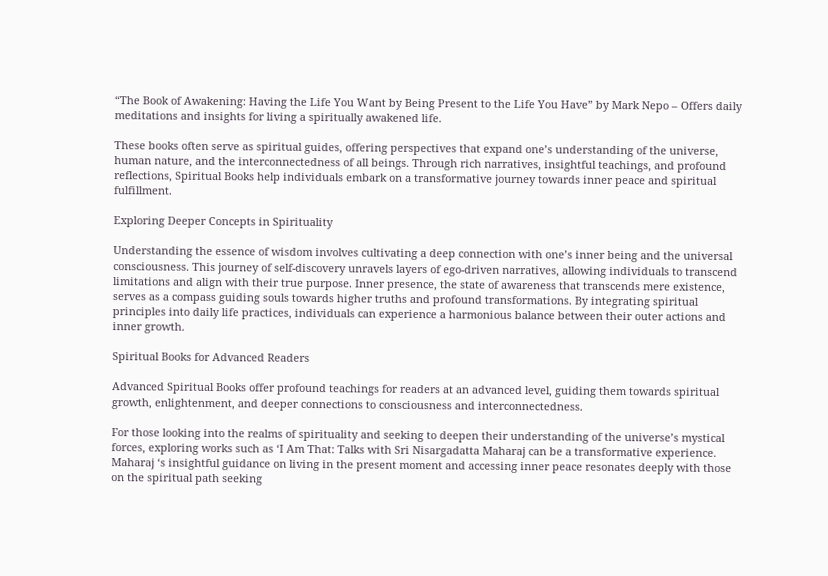“The Book of Awakening: Having the Life You Want by Being Present to the Life You Have” by Mark Nepo – Offers daily meditations and insights for living a spiritually awakened life.

These books often serve as spiritual guides, offering perspectives that expand one’s understanding of the universe, human nature, and the interconnectedness of all beings. Through rich narratives, insightful teachings, and profound reflections, Spiritual Books help individuals embark on a transformative journey towards inner peace and spiritual fulfillment.

Exploring Deeper Concepts in Spirituality

Understanding the essence of wisdom involves cultivating a deep connection with one’s inner being and the universal consciousness. This journey of self-discovery unravels layers of ego-driven narratives, allowing individuals to transcend limitations and align with their true purpose. Inner presence, the state of awareness that transcends mere existence, serves as a compass guiding souls towards higher truths and profound transformations. By integrating spiritual principles into daily life practices, individuals can experience a harmonious balance between their outer actions and inner growth.

Spiritual Books for Advanced Readers

Advanced Spiritual Books offer profound teachings for readers at an advanced level, guiding them towards spiritual growth, enlightenment, and deeper connections to consciousness and interconnectedness.

For those looking into the realms of spirituality and seeking to deepen their understanding of the universe’s mystical forces, exploring works such as ‘I Am That: Talks with Sri Nisargadatta Maharaj can be a transformative experience. Maharaj ‘s insightful guidance on living in the present moment and accessing inner peace resonates deeply with those on the spiritual path seeking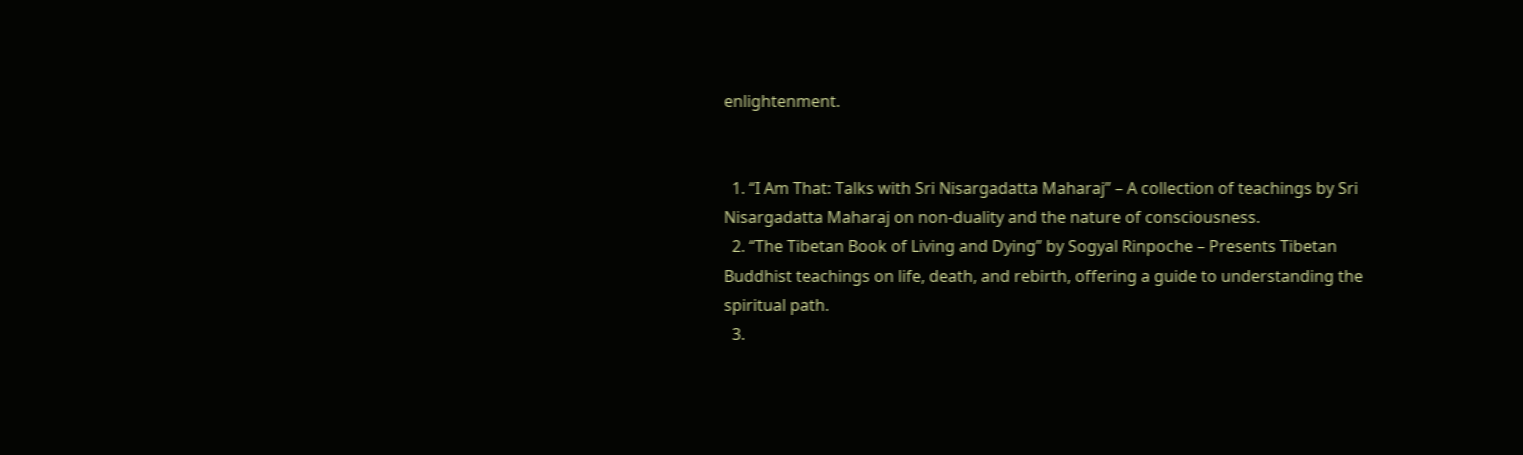enlightenment.


  1. “I Am That: Talks with Sri Nisargadatta Maharaj” – A collection of teachings by Sri Nisargadatta Maharaj on non-duality and the nature of consciousness.
  2. “The Tibetan Book of Living and Dying” by Sogyal Rinpoche – Presents Tibetan Buddhist teachings on life, death, and rebirth, offering a guide to understanding the spiritual path.
  3.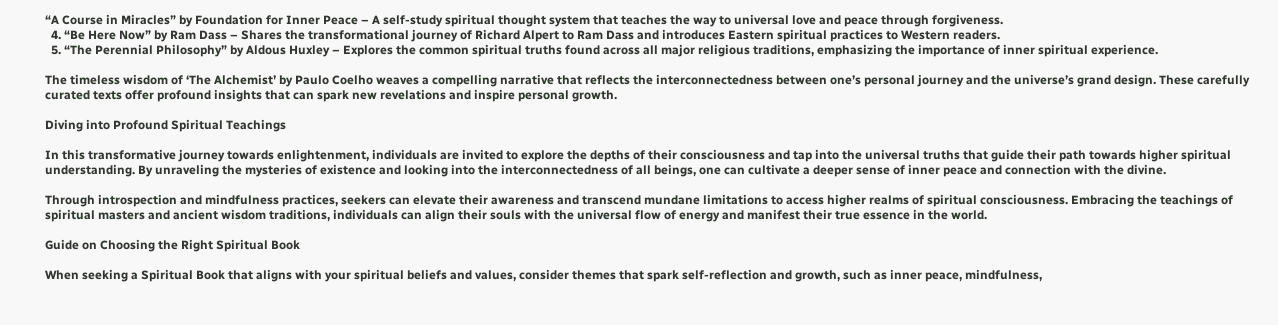“A Course in Miracles” by Foundation for Inner Peace – A self-study spiritual thought system that teaches the way to universal love and peace through forgiveness.
  4. “Be Here Now” by Ram Dass – Shares the transformational journey of Richard Alpert to Ram Dass and introduces Eastern spiritual practices to Western readers.
  5. “The Perennial Philosophy” by Aldous Huxley – Explores the common spiritual truths found across all major religious traditions, emphasizing the importance of inner spiritual experience.

The timeless wisdom of ‘The Alchemist’ by Paulo Coelho weaves a compelling narrative that reflects the interconnectedness between one’s personal journey and the universe’s grand design. These carefully curated texts offer profound insights that can spark new revelations and inspire personal growth.

Diving into Profound Spiritual Teachings

In this transformative journey towards enlightenment, individuals are invited to explore the depths of their consciousness and tap into the universal truths that guide their path towards higher spiritual understanding. By unraveling the mysteries of existence and looking into the interconnectedness of all beings, one can cultivate a deeper sense of inner peace and connection with the divine.

Through introspection and mindfulness practices, seekers can elevate their awareness and transcend mundane limitations to access higher realms of spiritual consciousness. Embracing the teachings of spiritual masters and ancient wisdom traditions, individuals can align their souls with the universal flow of energy and manifest their true essence in the world.

Guide on Choosing the Right Spiritual Book

When seeking a Spiritual Book that aligns with your spiritual beliefs and values, consider themes that spark self-reflection and growth, such as inner peace, mindfulness,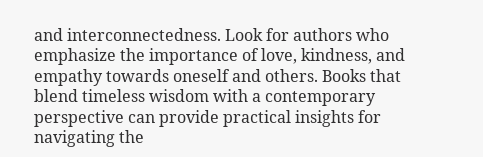and interconnectedness. Look for authors who emphasize the importance of love, kindness, and empathy towards oneself and others. Books that blend timeless wisdom with a contemporary perspective can provide practical insights for navigating the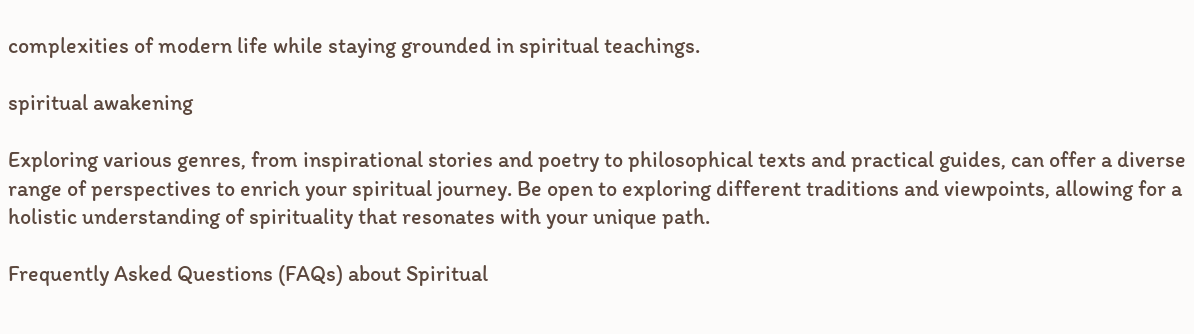complexities of modern life while staying grounded in spiritual teachings.

spiritual awakening

Exploring various genres, from inspirational stories and poetry to philosophical texts and practical guides, can offer a diverse range of perspectives to enrich your spiritual journey. Be open to exploring different traditions and viewpoints, allowing for a holistic understanding of spirituality that resonates with your unique path.

Frequently Asked Questions (FAQs) about Spiritual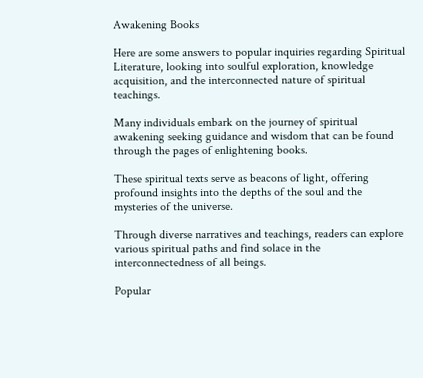Awakening Books

Here are some answers to popular inquiries regarding Spiritual Literature, looking into soulful exploration, knowledge acquisition, and the interconnected nature of spiritual teachings.

Many individuals embark on the journey of spiritual awakening seeking guidance and wisdom that can be found through the pages of enlightening books.

These spiritual texts serve as beacons of light, offering profound insights into the depths of the soul and the mysteries of the universe.

Through diverse narratives and teachings, readers can explore various spiritual paths and find solace in the interconnectedness of all beings.

Popular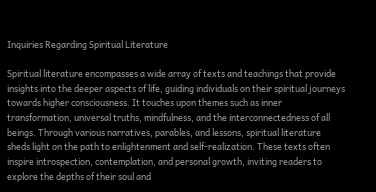Inquiries Regarding Spiritual Literature

Spiritual literature encompasses a wide array of texts and teachings that provide insights into the deeper aspects of life, guiding individuals on their spiritual journeys towards higher consciousness. It touches upon themes such as inner transformation, universal truths, mindfulness, and the interconnectedness of all beings. Through various narratives, parables, and lessons, spiritual literature sheds light on the path to enlightenment and self-realization. These texts often inspire introspection, contemplation, and personal growth, inviting readers to explore the depths of their soul and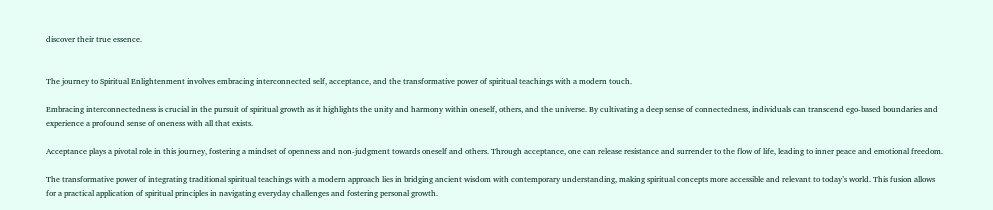discover their true essence.


The journey to Spiritual Enlightenment involves embracing interconnected self, acceptance, and the transformative power of spiritual teachings with a modern touch.

Embracing interconnectedness is crucial in the pursuit of spiritual growth as it highlights the unity and harmony within oneself, others, and the universe. By cultivating a deep sense of connectedness, individuals can transcend ego-based boundaries and experience a profound sense of oneness with all that exists.

Acceptance plays a pivotal role in this journey, fostering a mindset of openness and non-judgment towards oneself and others. Through acceptance, one can release resistance and surrender to the flow of life, leading to inner peace and emotional freedom.

The transformative power of integrating traditional spiritual teachings with a modern approach lies in bridging ancient wisdom with contemporary understanding, making spiritual concepts more accessible and relevant to today’s world. This fusion allows for a practical application of spiritual principles in navigating everyday challenges and fostering personal growth.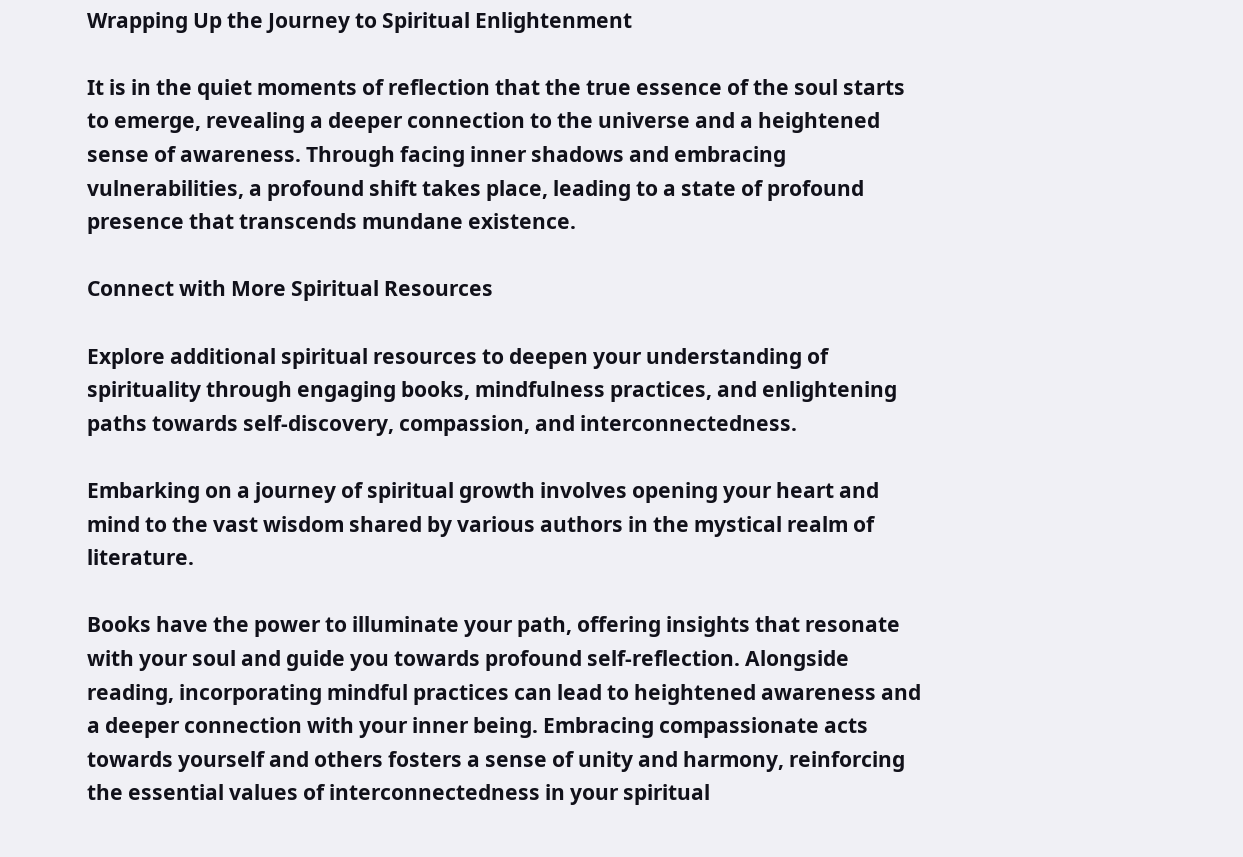Wrapping Up the Journey to Spiritual Enlightenment

It is in the quiet moments of reflection that the true essence of the soul starts to emerge, revealing a deeper connection to the universe and a heightened sense of awareness. Through facing inner shadows and embracing vulnerabilities, a profound shift takes place, leading to a state of profound presence that transcends mundane existence.

Connect with More Spiritual Resources

Explore additional spiritual resources to deepen your understanding of spirituality through engaging books, mindfulness practices, and enlightening paths towards self-discovery, compassion, and interconnectedness.

Embarking on a journey of spiritual growth involves opening your heart and mind to the vast wisdom shared by various authors in the mystical realm of literature.

Books have the power to illuminate your path, offering insights that resonate with your soul and guide you towards profound self-reflection. Alongside reading, incorporating mindful practices can lead to heightened awareness and a deeper connection with your inner being. Embracing compassionate acts towards yourself and others fosters a sense of unity and harmony, reinforcing the essential values of interconnectedness in your spiritual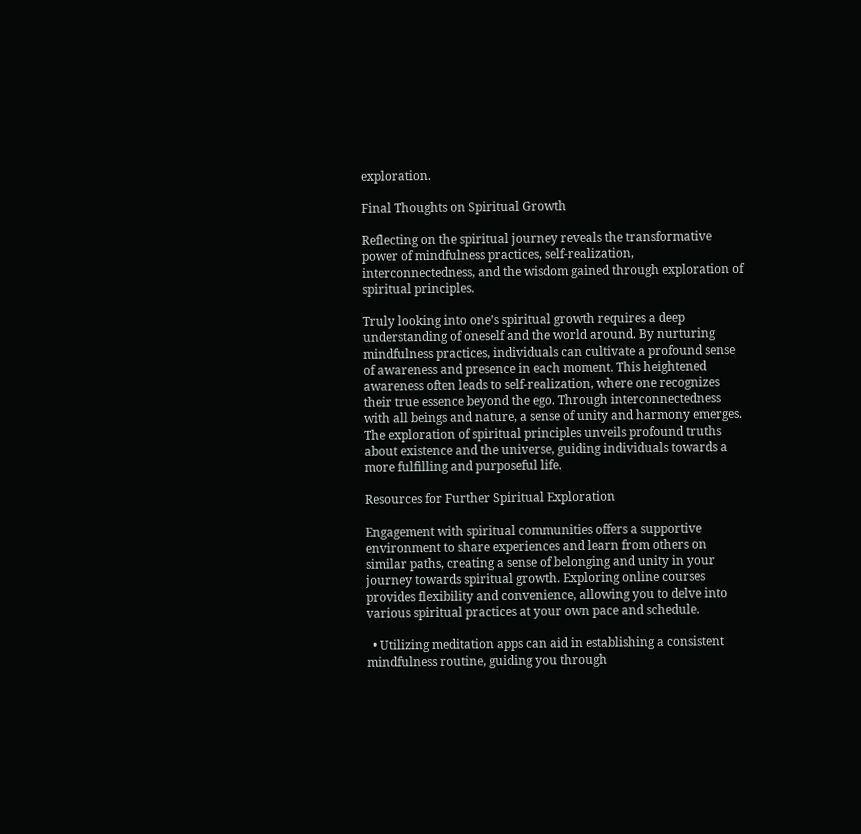exploration.

Final Thoughts on Spiritual Growth

Reflecting on the spiritual journey reveals the transformative power of mindfulness practices, self-realization, interconnectedness, and the wisdom gained through exploration of spiritual principles.

Truly looking into one’s spiritual growth requires a deep understanding of oneself and the world around. By nurturing mindfulness practices, individuals can cultivate a profound sense of awareness and presence in each moment. This heightened awareness often leads to self-realization, where one recognizes their true essence beyond the ego. Through interconnectedness with all beings and nature, a sense of unity and harmony emerges. The exploration of spiritual principles unveils profound truths about existence and the universe, guiding individuals towards a more fulfilling and purposeful life.

Resources for Further Spiritual Exploration

Engagement with spiritual communities offers a supportive environment to share experiences and learn from others on similar paths, creating a sense of belonging and unity in your journey towards spiritual growth. Exploring online courses provides flexibility and convenience, allowing you to delve into various spiritual practices at your own pace and schedule.

  • Utilizing meditation apps can aid in establishing a consistent mindfulness routine, guiding you through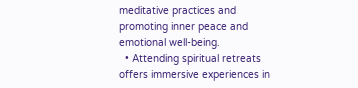meditative practices and promoting inner peace and emotional well-being.
  • Attending spiritual retreats offers immersive experiences in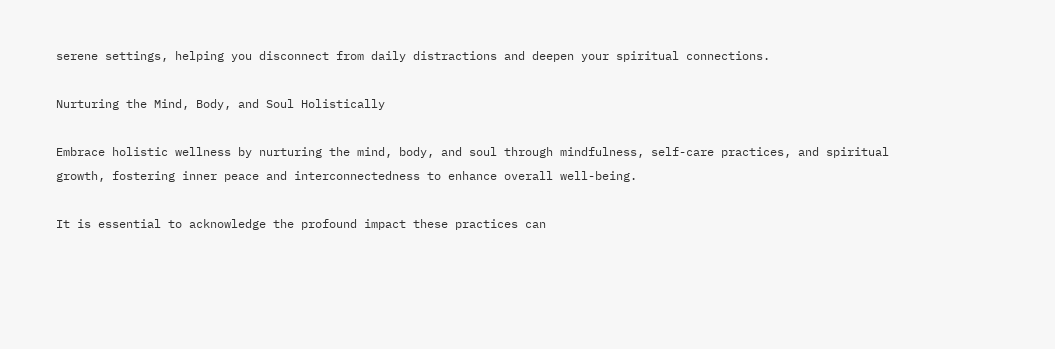serene settings, helping you disconnect from daily distractions and deepen your spiritual connections.

Nurturing the Mind, Body, and Soul Holistically

Embrace holistic wellness by nurturing the mind, body, and soul through mindfulness, self-care practices, and spiritual growth, fostering inner peace and interconnectedness to enhance overall well-being.

It is essential to acknowledge the profound impact these practices can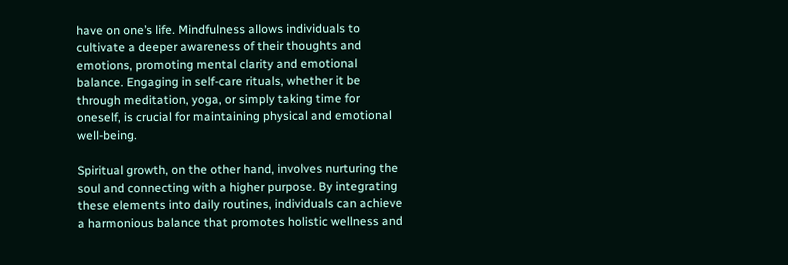have on one’s life. Mindfulness allows individuals to cultivate a deeper awareness of their thoughts and emotions, promoting mental clarity and emotional balance. Engaging in self-care rituals, whether it be through meditation, yoga, or simply taking time for oneself, is crucial for maintaining physical and emotional well-being.

Spiritual growth, on the other hand, involves nurturing the soul and connecting with a higher purpose. By integrating these elements into daily routines, individuals can achieve a harmonious balance that promotes holistic wellness and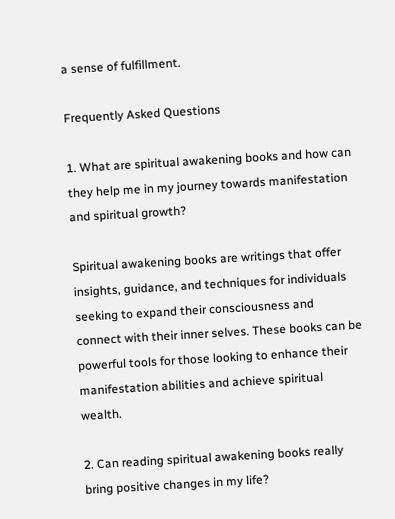a sense of fulfillment.

Frequently Asked Questions

1. What are spiritual awakening books and how can they help me in my journey towards manifestation and spiritual growth?

Spiritual awakening books are writings that offer insights, guidance, and techniques for individuals seeking to expand their consciousness and connect with their inner selves. These books can be powerful tools for those looking to enhance their manifestation abilities and achieve spiritual wealth.

2. Can reading spiritual awakening books really bring positive changes in my life?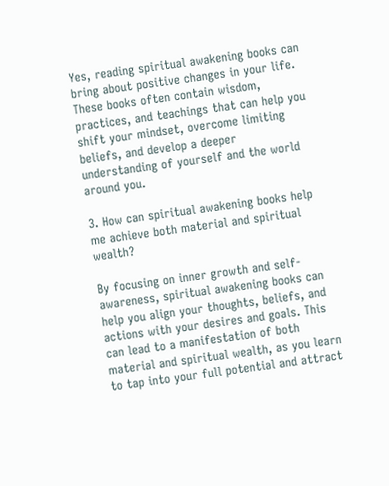Yes, reading spiritual awakening books can bring about positive changes in your life. These books often contain wisdom, practices, and teachings that can help you shift your mindset, overcome limiting beliefs, and develop a deeper understanding of yourself and the world around you.

3. How can spiritual awakening books help me achieve both material and spiritual wealth?

By focusing on inner growth and self-awareness, spiritual awakening books can help you align your thoughts, beliefs, and actions with your desires and goals. This can lead to a manifestation of both material and spiritual wealth, as you learn to tap into your full potential and attract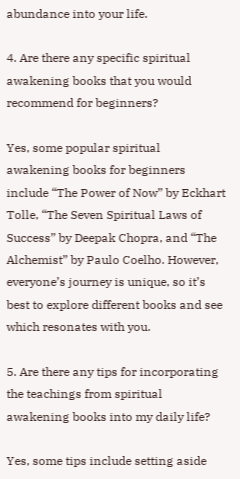abundance into your life.

4. Are there any specific spiritual awakening books that you would recommend for beginners?

Yes, some popular spiritual awakening books for beginners include “The Power of Now” by Eckhart Tolle, “The Seven Spiritual Laws of Success” by Deepak Chopra, and “The Alchemist” by Paulo Coelho. However, everyone’s journey is unique, so it’s best to explore different books and see which resonates with you.

5. Are there any tips for incorporating the teachings from spiritual awakening books into my daily life?

Yes, some tips include setting aside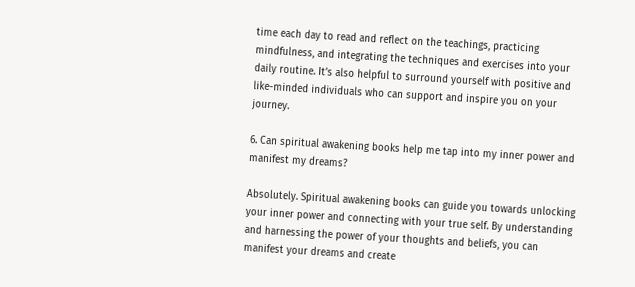time each day to read and reflect on the teachings, practicing mindfulness, and integrating the techniques and exercises into your daily routine. It’s also helpful to surround yourself with positive and like-minded individuals who can support and inspire you on your journey.

6. Can spiritual awakening books help me tap into my inner power and manifest my dreams?

Absolutely. Spiritual awakening books can guide you towards unlocking your inner power and connecting with your true self. By understanding and harnessing the power of your thoughts and beliefs, you can manifest your dreams and create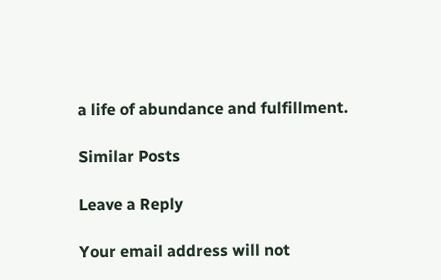a life of abundance and fulfillment.

Similar Posts

Leave a Reply

Your email address will not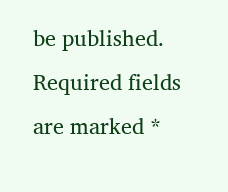be published. Required fields are marked *